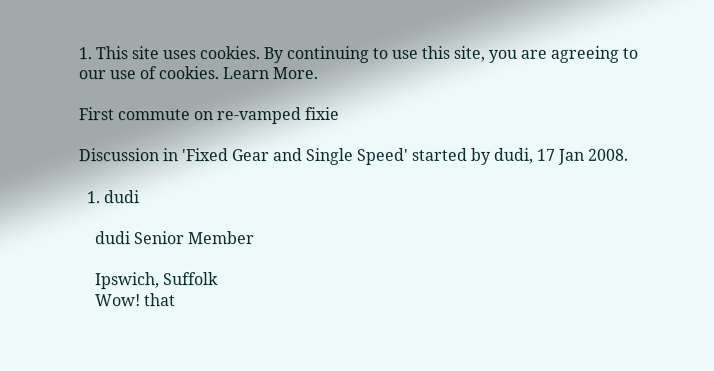1. This site uses cookies. By continuing to use this site, you are agreeing to our use of cookies. Learn More.

First commute on re-vamped fixie

Discussion in 'Fixed Gear and Single Speed' started by dudi, 17 Jan 2008.

  1. dudi

    dudi Senior Member

    Ipswich, Suffolk
    Wow! that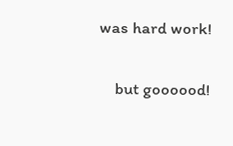was hard work!

    but goooood!